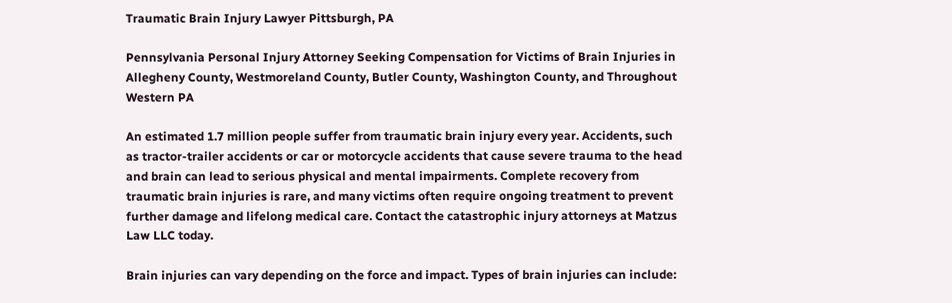Traumatic Brain Injury Lawyer Pittsburgh, PA

Pennsylvania Personal Injury Attorney Seeking Compensation for Victims of Brain Injuries in Allegheny County, Westmoreland County, Butler County, Washington County, and Throughout Western PA

An estimated 1.7 million people suffer from traumatic brain injury every year. Accidents, such as tractor-trailer accidents or car or motorcycle accidents that cause severe trauma to the head and brain can lead to serious physical and mental impairments. Complete recovery from traumatic brain injuries is rare, and many victims often require ongoing treatment to prevent further damage and lifelong medical care. Contact the catastrophic injury attorneys at Matzus Law LLC today.

Brain injuries can vary depending on the force and impact. Types of brain injuries can include: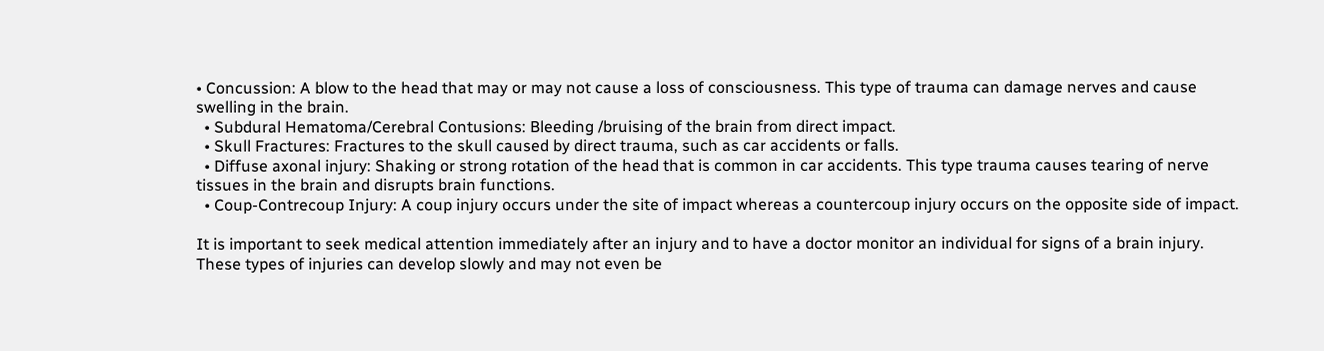• Concussion: A blow to the head that may or may not cause a loss of consciousness. This type of trauma can damage nerves and cause swelling in the brain.
  • Subdural Hematoma/Cerebral Contusions: Bleeding /bruising of the brain from direct impact.
  • Skull Fractures: Fractures to the skull caused by direct trauma, such as car accidents or falls.
  • Diffuse axonal injury: Shaking or strong rotation of the head that is common in car accidents. This type trauma causes tearing of nerve tissues in the brain and disrupts brain functions.
  • Coup-Contrecoup Injury: A coup injury occurs under the site of impact whereas a countercoup injury occurs on the opposite side of impact.

It is important to seek medical attention immediately after an injury and to have a doctor monitor an individual for signs of a brain injury. These types of injuries can develop slowly and may not even be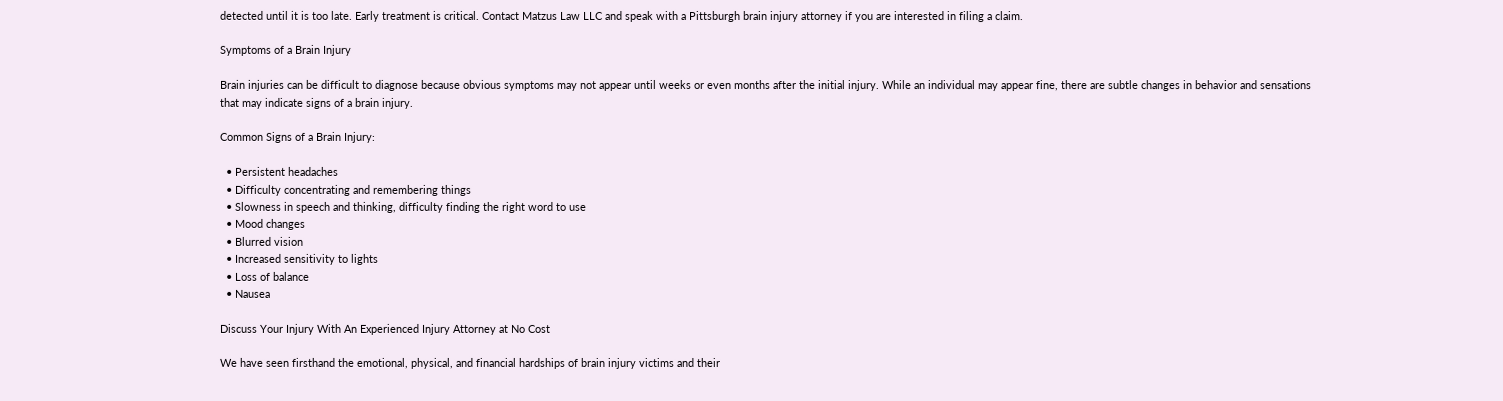detected until it is too late. Early treatment is critical. Contact Matzus Law LLC and speak with a Pittsburgh brain injury attorney if you are interested in filing a claim.

Symptoms of a Brain Injury

Brain injuries can be difficult to diagnose because obvious symptoms may not appear until weeks or even months after the initial injury. While an individual may appear fine, there are subtle changes in behavior and sensations that may indicate signs of a brain injury.

Common Signs of a Brain Injury:

  • Persistent headaches
  • Difficulty concentrating and remembering things
  • Slowness in speech and thinking, difficulty finding the right word to use
  • Mood changes
  • Blurred vision
  • Increased sensitivity to lights
  • Loss of balance
  • Nausea

Discuss Your Injury With An Experienced Injury Attorney at No Cost

We have seen firsthand the emotional, physical, and financial hardships of brain injury victims and their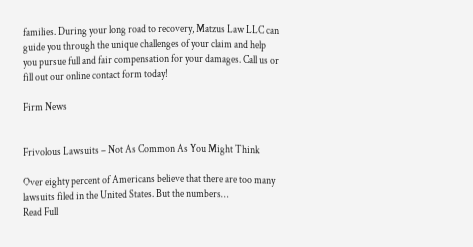families. During your long road to recovery, Matzus Law LLC can guide you through the unique challenges of your claim and help you pursue full and fair compensation for your damages. Call us or fill out our online contact form today!

Firm News


Frivolous Lawsuits – Not As Common As You Might Think

Over eighty percent of Americans believe that there are too many lawsuits filed in the United States. But the numbers…
Read Full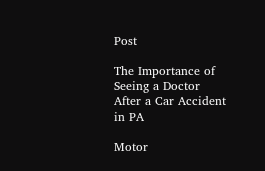Post

The Importance of Seeing a Doctor After a Car Accident in PA

Motor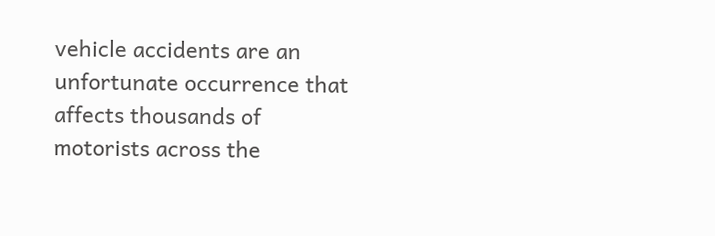vehicle accidents are an unfortunate occurrence that affects thousands of motorists across the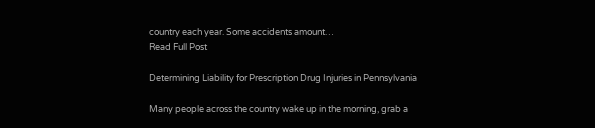country each year. Some accidents amount…
Read Full Post

Determining Liability for Prescription Drug Injuries in Pennsylvania

Many people across the country wake up in the morning, grab a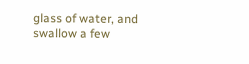glass of water, and swallow a few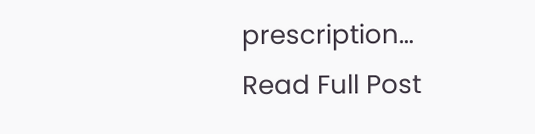prescription…
Read Full Post